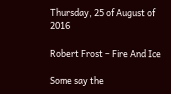Thursday, 25 of August of 2016

Robert Frost – Fire And Ice

Some say the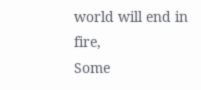world will end in fire,
Some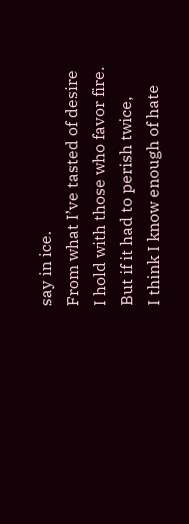say in ice.
From what I’ve tasted of desire
I hold with those who favor fire.
But if it had to perish twice,
I think I know enough of hate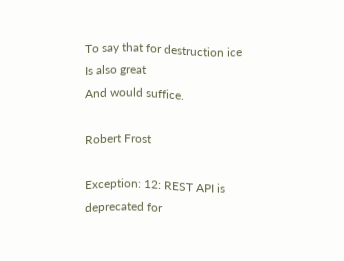To say that for destruction ice
Is also great
And would suffice.

Robert Frost

Exception: 12: REST API is deprecated for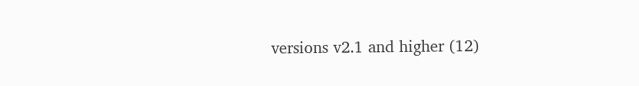versions v2.1 and higher (12)